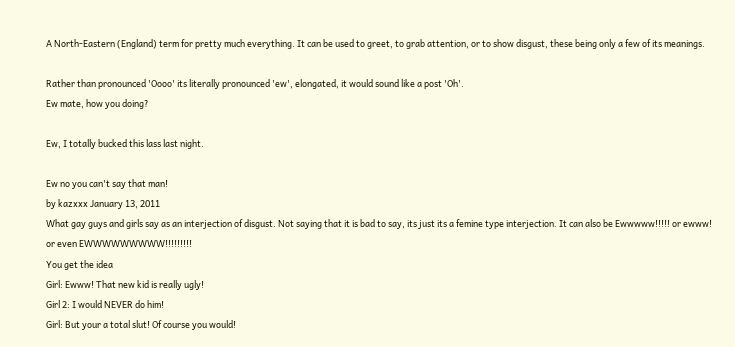A North-Eastern (England) term for pretty much everything. It can be used to greet, to grab attention, or to show disgust, these being only a few of its meanings.

Rather than pronounced 'Oooo' its literally pronounced 'ew', elongated, it would sound like a post 'Oh'.
Ew mate, how you doing?

Ew, I totally bucked this lass last night.

Ew no you can't say that man!
by kazxxx January 13, 2011
What gay guys and girls say as an interjection of disgust. Not saying that it is bad to say, its just its a femine type interjection. It can also be Ewwwww!!!!! or ewww! or even EWWWWWWWWW!!!!!!!!!
You get the idea
Girl: Ewww! That new kid is really ugly!
Girl 2: I would NEVER do him!
Girl: But your a total slut! Of course you would!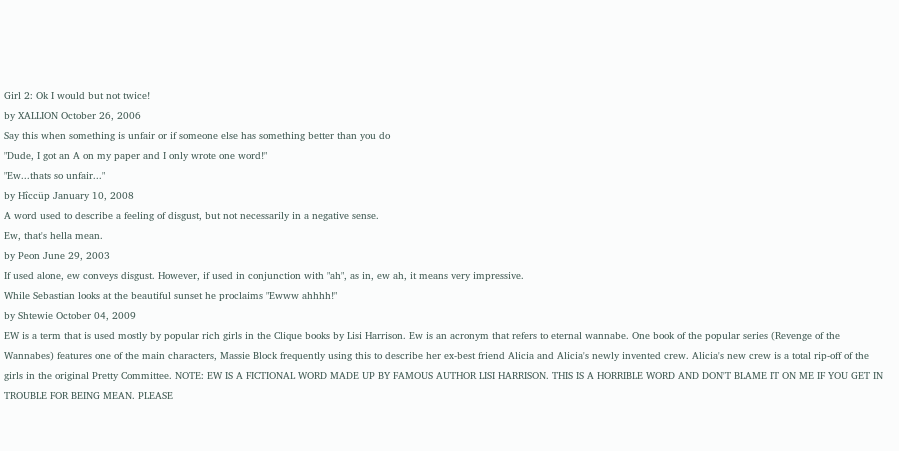Girl 2: Ok I would but not twice!
by XALLION October 26, 2006
Say this when something is unfair or if someone else has something better than you do
"Dude, I got an A on my paper and I only wrote one word!"
"Ew...thats so unfair..."
by Hîccüp January 10, 2008
A word used to describe a feeling of disgust, but not necessarily in a negative sense.
Ew, that's hella mean.
by Peon June 29, 2003
If used alone, ew conveys disgust. However, if used in conjunction with "ah", as in, ew ah, it means very impressive.
While Sebastian looks at the beautiful sunset he proclaims "Ewww ahhhh!"
by Shtewie October 04, 2009
EW is a term that is used mostly by popular rich girls in the Clique books by Lisi Harrison. Ew is an acronym that refers to eternal wannabe. One book of the popular series (Revenge of the Wannabes) features one of the main characters, Massie Block frequently using this to describe her ex-best friend Alicia and Alicia's newly invented crew. Alicia's new crew is a total rip-off of the girls in the original Pretty Committee. NOTE: EW IS A FICTIONAL WORD MADE UP BY FAMOUS AUTHOR LISI HARRISON. THIS IS A HORRIBLE WORD AND DON'T BLAME IT ON ME IF YOU GET IN TROUBLE FOR BEING MEAN. PLEASE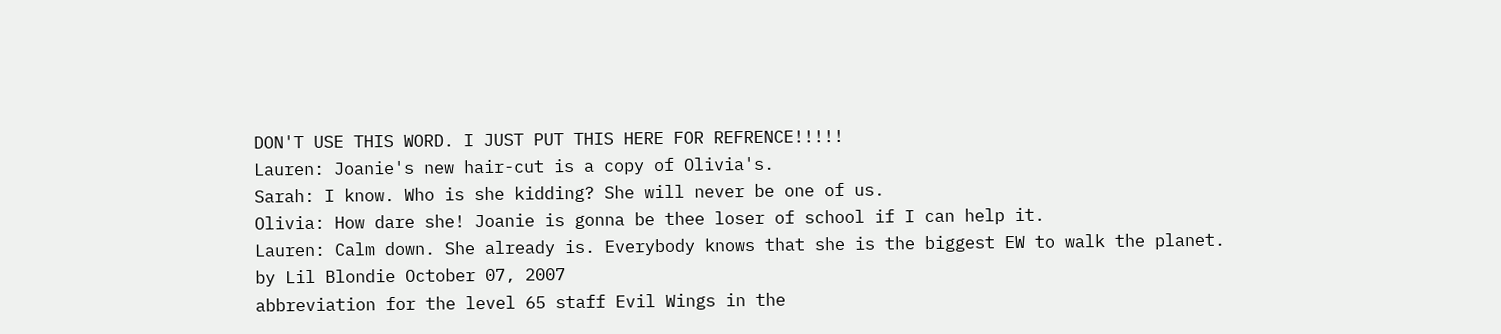DON'T USE THIS WORD. I JUST PUT THIS HERE FOR REFRENCE!!!!!
Lauren: Joanie's new hair-cut is a copy of Olivia's.
Sarah: I know. Who is she kidding? She will never be one of us.
Olivia: How dare she! Joanie is gonna be thee loser of school if I can help it.
Lauren: Calm down. She already is. Everybody knows that she is the biggest EW to walk the planet.
by Lil Blondie October 07, 2007
abbreviation for the level 65 staff Evil Wings in the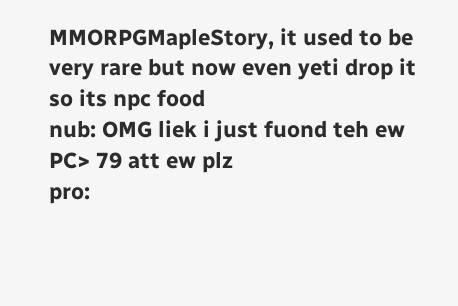MMORPGMapleStory, it used to be very rare but now even yeti drop it so its npc food
nub: OMG liek i just fuond teh ew PC> 79 att ew plz
pro: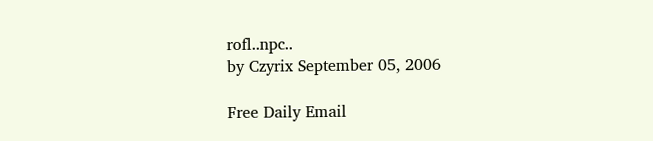rofl..npc..
by Czyrix September 05, 2006

Free Daily Email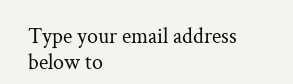Type your email address below to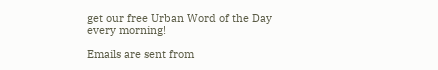get our free Urban Word of the Day every morning!

Emails are sent from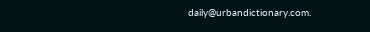daily@urbandictionary.com.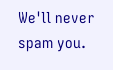We'll never spam you.